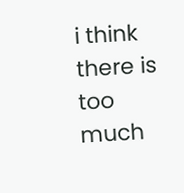i think there is too much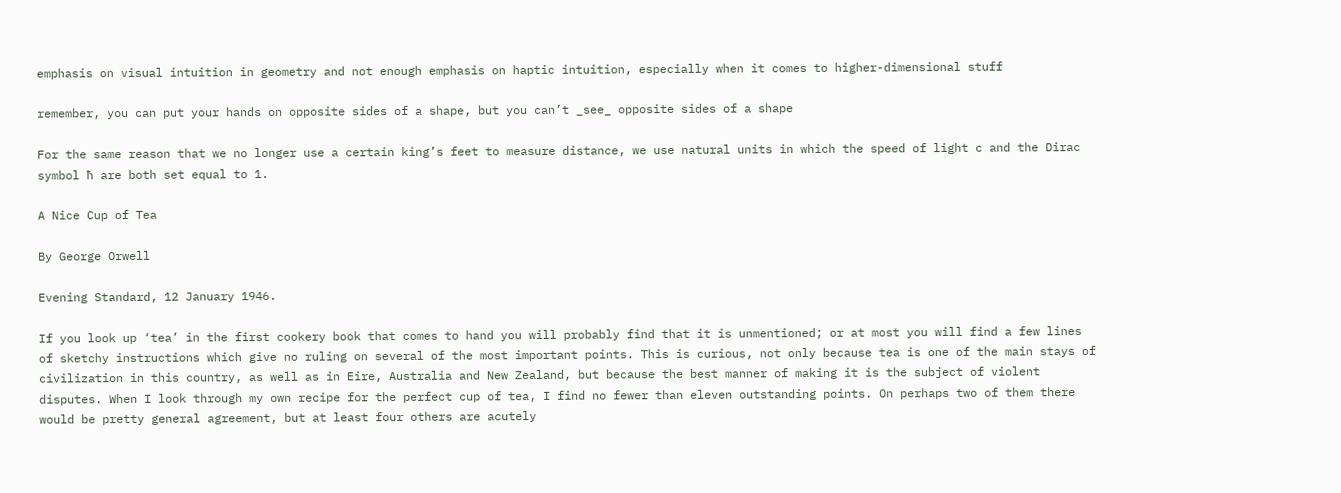emphasis on visual intuition in geometry and not enough emphasis on haptic intuition, especially when it comes to higher-dimensional stuff

remember, you can put your hands on opposite sides of a shape, but you can’t _see_ opposite sides of a shape

For the same reason that we no longer use a certain king’s feet to measure distance, we use natural units in which the speed of light c and the Dirac symbol ħ are both set equal to 1.

A Nice Cup of Tea

By George Orwell

Evening Standard, 12 January 1946.

If you look up ‘tea’ in the first cookery book that comes to hand you will probably find that it is unmentioned; or at most you will find a few lines of sketchy instructions which give no ruling on several of the most important points. This is curious, not only because tea is one of the main stays of civilization in this country, as well as in Eire, Australia and New Zealand, but because the best manner of making it is the subject of violent disputes. When I look through my own recipe for the perfect cup of tea, I find no fewer than eleven outstanding points. On perhaps two of them there would be pretty general agreement, but at least four others are acutely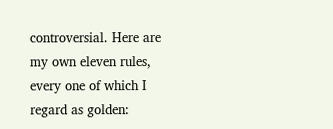controversial. Here are my own eleven rules, every one of which I regard as golden: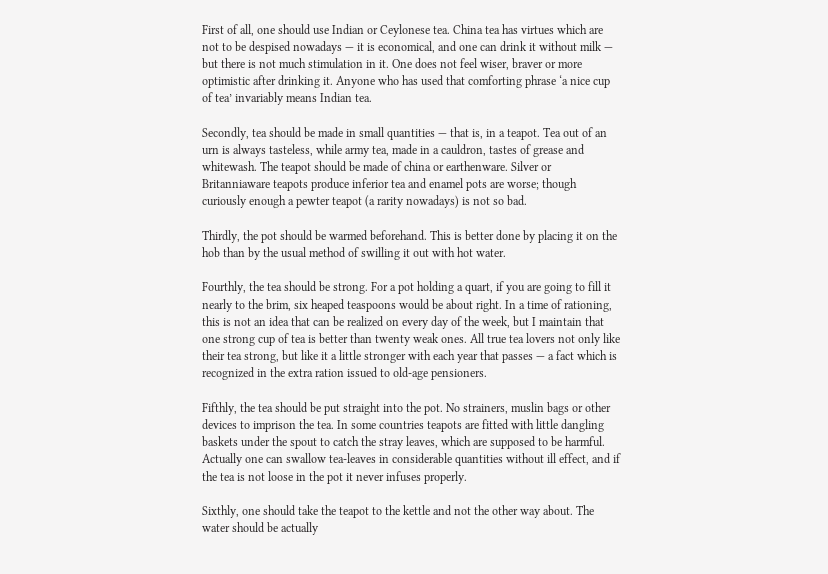First of all, one should use Indian or Ceylonese tea. China tea has virtues which are not to be despised nowadays — it is economical, and one can drink it without milk — but there is not much stimulation in it. One does not feel wiser, braver or more optimistic after drinking it. Anyone who has used that comforting phrase ‘a nice cup of tea’ invariably means Indian tea.

Secondly, tea should be made in small quantities — that is, in a teapot. Tea out of an urn is always tasteless, while army tea, made in a cauldron, tastes of grease and whitewash. The teapot should be made of china or earthenware. Silver or Britanniaware teapots produce inferior tea and enamel pots are worse; though curiously enough a pewter teapot (a rarity nowadays) is not so bad.

Thirdly, the pot should be warmed beforehand. This is better done by placing it on the hob than by the usual method of swilling it out with hot water.

Fourthly, the tea should be strong. For a pot holding a quart, if you are going to fill it nearly to the brim, six heaped teaspoons would be about right. In a time of rationing, this is not an idea that can be realized on every day of the week, but I maintain that one strong cup of tea is better than twenty weak ones. All true tea lovers not only like their tea strong, but like it a little stronger with each year that passes — a fact which is recognized in the extra ration issued to old-age pensioners.

Fifthly, the tea should be put straight into the pot. No strainers, muslin bags or other devices to imprison the tea. In some countries teapots are fitted with little dangling baskets under the spout to catch the stray leaves, which are supposed to be harmful. Actually one can swallow tea-leaves in considerable quantities without ill effect, and if the tea is not loose in the pot it never infuses properly.

Sixthly, one should take the teapot to the kettle and not the other way about. The water should be actually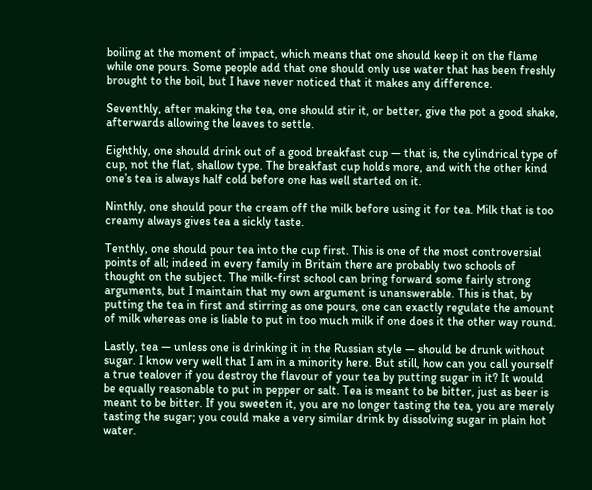boiling at the moment of impact, which means that one should keep it on the flame while one pours. Some people add that one should only use water that has been freshly brought to the boil, but I have never noticed that it makes any difference.

Seventhly, after making the tea, one should stir it, or better, give the pot a good shake, afterwards allowing the leaves to settle.

Eighthly, one should drink out of a good breakfast cup — that is, the cylindrical type of cup, not the flat, shallow type. The breakfast cup holds more, and with the other kind one’s tea is always half cold before one has well started on it.

Ninthly, one should pour the cream off the milk before using it for tea. Milk that is too creamy always gives tea a sickly taste.

Tenthly, one should pour tea into the cup first. This is one of the most controversial points of all; indeed in every family in Britain there are probably two schools of thought on the subject. The milk-first school can bring forward some fairly strong arguments, but I maintain that my own argument is unanswerable. This is that, by putting the tea in first and stirring as one pours, one can exactly regulate the amount of milk whereas one is liable to put in too much milk if one does it the other way round.

Lastly, tea — unless one is drinking it in the Russian style — should be drunk without sugar. I know very well that I am in a minority here. But still, how can you call yourself a true tealover if you destroy the flavour of your tea by putting sugar in it? It would be equally reasonable to put in pepper or salt. Tea is meant to be bitter, just as beer is meant to be bitter. If you sweeten it, you are no longer tasting the tea, you are merely tasting the sugar; you could make a very similar drink by dissolving sugar in plain hot water.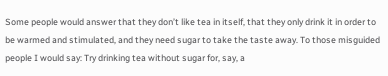Some people would answer that they don’t like tea in itself, that they only drink it in order to be warmed and stimulated, and they need sugar to take the taste away. To those misguided people I would say: Try drinking tea without sugar for, say, a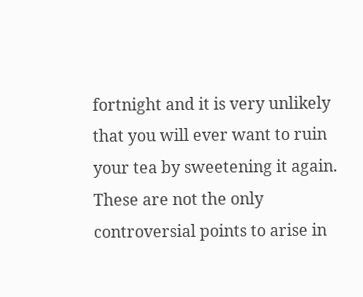fortnight and it is very unlikely that you will ever want to ruin your tea by sweetening it again. These are not the only controversial points to arise in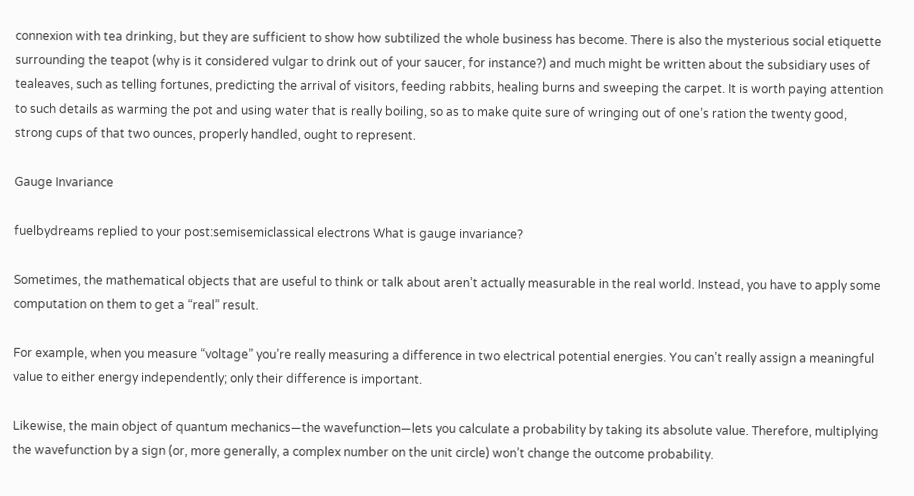connexion with tea drinking, but they are sufficient to show how subtilized the whole business has become. There is also the mysterious social etiquette surrounding the teapot (why is it considered vulgar to drink out of your saucer, for instance?) and much might be written about the subsidiary uses of tealeaves, such as telling fortunes, predicting the arrival of visitors, feeding rabbits, healing burns and sweeping the carpet. It is worth paying attention to such details as warming the pot and using water that is really boiling, so as to make quite sure of wringing out of one’s ration the twenty good, strong cups of that two ounces, properly handled, ought to represent.

Gauge Invariance

fuelbydreams replied to your post:semisemiclassical electrons What is gauge invariance?

Sometimes, the mathematical objects that are useful to think or talk about aren’t actually measurable in the real world. Instead, you have to apply some computation on them to get a “real” result.

For example, when you measure “voltage” you’re really measuring a difference in two electrical potential energies. You can’t really assign a meaningful value to either energy independently; only their difference is important.

Likewise, the main object of quantum mechanics—the wavefunction—lets you calculate a probability by taking its absolute value. Therefore, multiplying the wavefunction by a sign (or, more generally, a complex number on the unit circle) won’t change the outcome probability.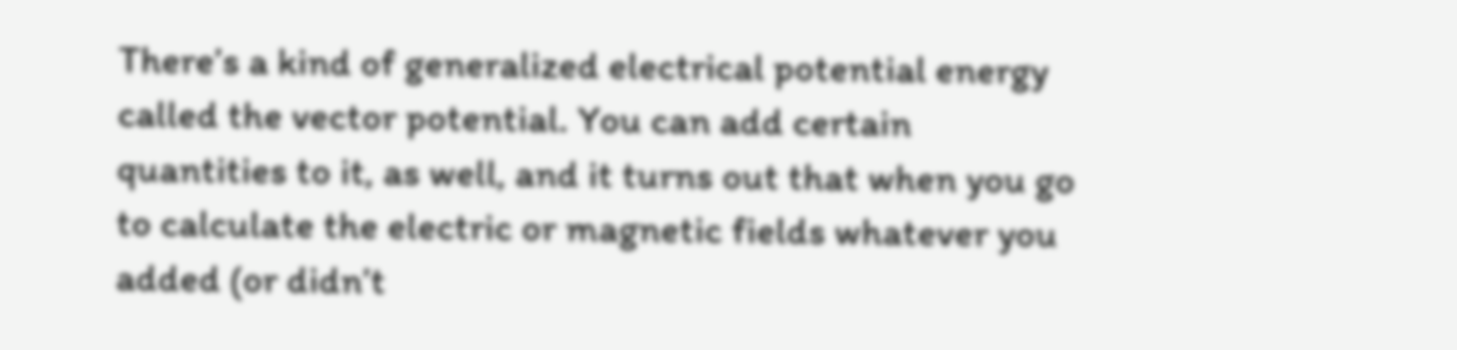There’s a kind of generalized electrical potential energy called the vector potential. You can add certain quantities to it, as well, and it turns out that when you go to calculate the electric or magnetic fields whatever you added (or didn’t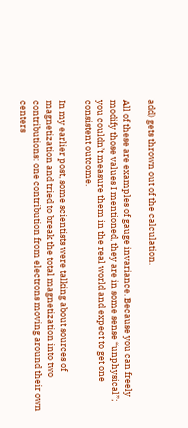add) gets thrown out of the calculation.

All of these are examples of gauge invariance. Because you can freely modify those values I mentioned, they are in some sense “unphysical”; you couldn’t measure them in the real world and expect to get one consistent outcome.

In my earlier post, some scientists were talking about sources of magnetization and tried to break the total magnetization into two contributions: one contribution from electrons moving around their own centers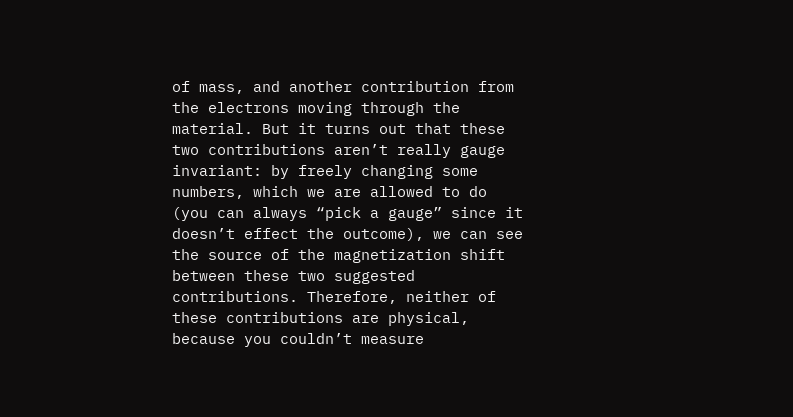of mass, and another contribution from the electrons moving through the material. But it turns out that these two contributions aren’t really gauge invariant: by freely changing some numbers, which we are allowed to do (you can always “pick a gauge” since it doesn’t effect the outcome), we can see the source of the magnetization shift between these two suggested contributions. Therefore, neither of these contributions are physical, because you couldn’t measure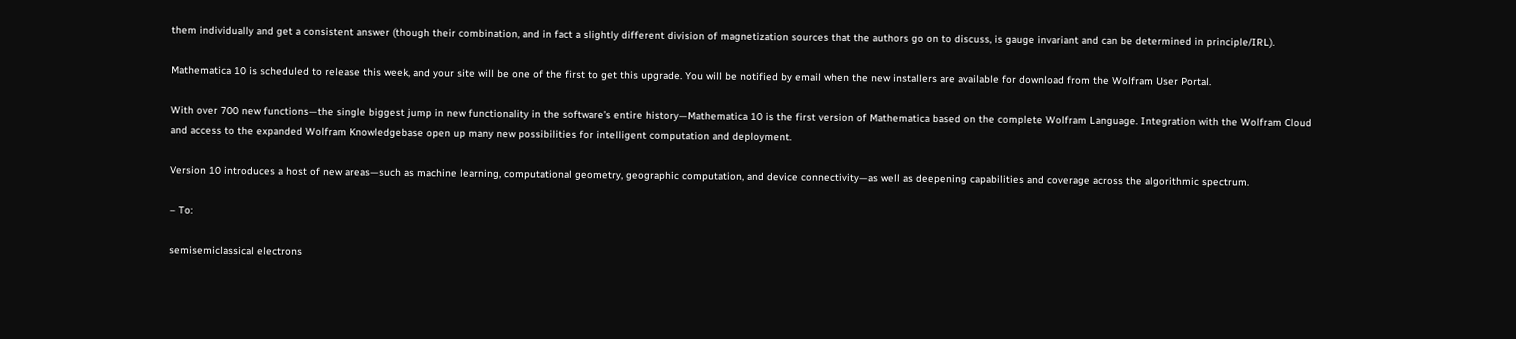them individually and get a consistent answer (though their combination, and in fact a slightly different division of magnetization sources that the authors go on to discuss, is gauge invariant and can be determined in principle/IRL).

Mathematica 10 is scheduled to release this week, and your site will be one of the first to get this upgrade. You will be notified by email when the new installers are available for download from the Wolfram User Portal.

With over 700 new functions—the single biggest jump in new functionality in the software’s entire history—Mathematica 10 is the first version of Mathematica based on the complete Wolfram Language. Integration with the Wolfram Cloud and access to the expanded Wolfram Knowledgebase open up many new possibilities for intelligent computation and deployment.

Version 10 introduces a host of new areas—such as machine learning, computational geometry, geographic computation, and device connectivity—as well as deepening capabilities and coverage across the algorithmic spectrum.

– To:

semisemiclassical electrons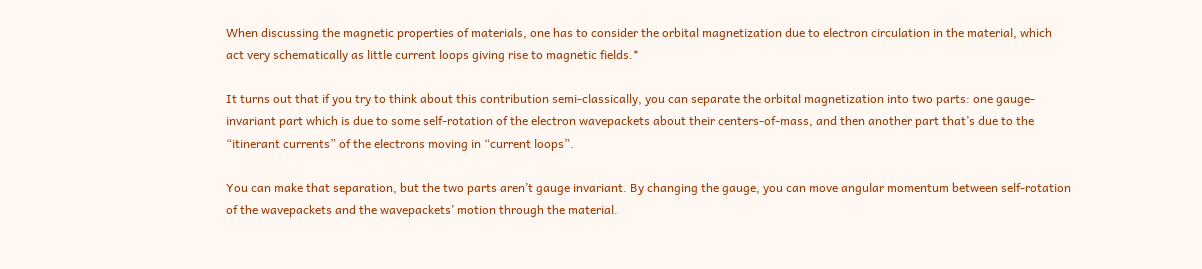When discussing the magnetic properties of materials, one has to consider the orbital magnetization due to electron circulation in the material, which act very schematically as little current loops giving rise to magnetic fields.*

It turns out that if you try to think about this contribution semi-classically, you can separate the orbital magnetization into two parts: one gauge-invariant part which is due to some self-rotation of the electron wavepackets about their centers-of-mass, and then another part that’s due to the “itinerant currents” of the electrons moving in “current loops”.

You can make that separation, but the two parts aren’t gauge invariant. By changing the gauge, you can move angular momentum between self-rotation of the wavepackets and the wavepackets’ motion through the material.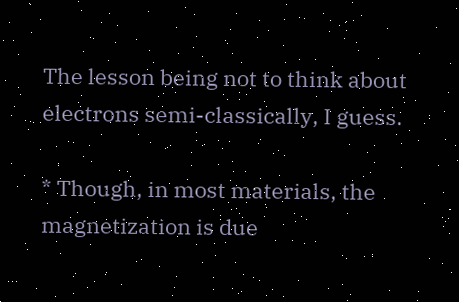The lesson being not to think about electrons semi-classically, I guess.

* Though, in most materials, the magnetization is due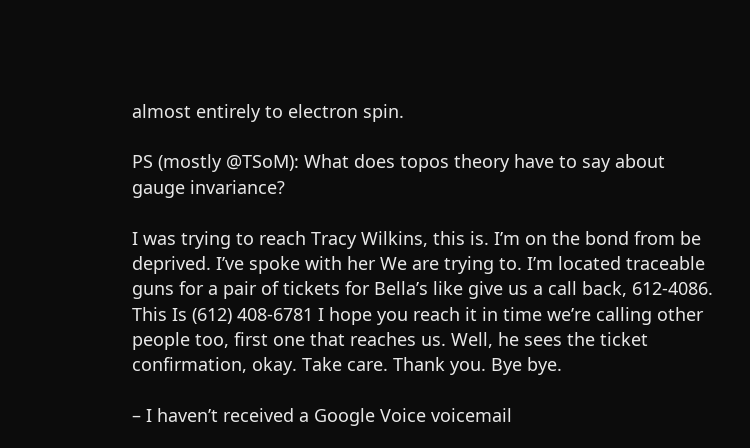almost entirely to electron spin.

PS (mostly @TSoM): What does topos theory have to say about gauge invariance?

I was trying to reach Tracy Wilkins, this is. I’m on the bond from be deprived. I’ve spoke with her We are trying to. I’m located traceable guns for a pair of tickets for Bella’s like give us a call back, 612-4086. This Is (612) 408-6781 I hope you reach it in time we’re calling other people too, first one that reaches us. Well, he sees the ticket confirmation, okay. Take care. Thank you. Bye bye.

– I haven’t received a Google Voice voicemail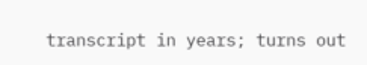transcript in years; turns out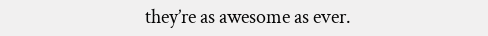they’re as awesome as ever.